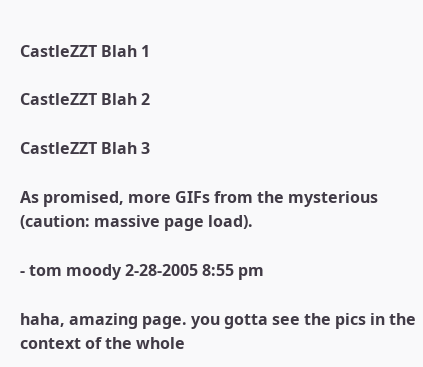CastleZZT Blah 1

CastleZZT Blah 2

CastleZZT Blah 3

As promised, more GIFs from the mysterious (caution: massive page load).

- tom moody 2-28-2005 8:55 pm

haha, amazing page. you gotta see the pics in the context of the whole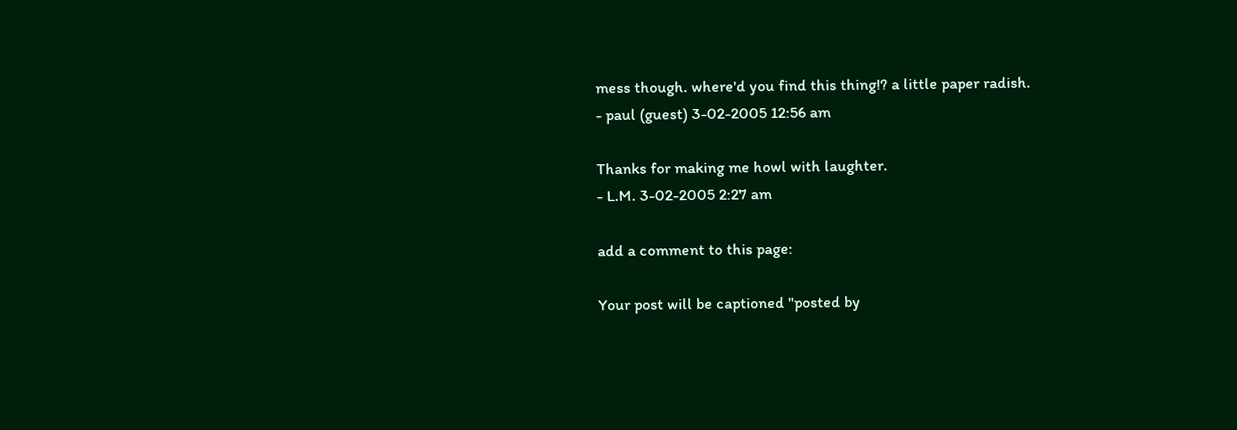mess though. where'd you find this thing!? a little paper radish.
- paul (guest) 3-02-2005 12:56 am

Thanks for making me howl with laughter.
- L.M. 3-02-2005 2:27 am

add a comment to this page:

Your post will be captioned "posted by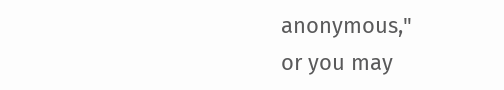anonymous,"
or you may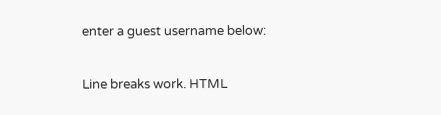enter a guest username below:

Line breaks work. HTML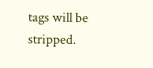tags will be stripped.